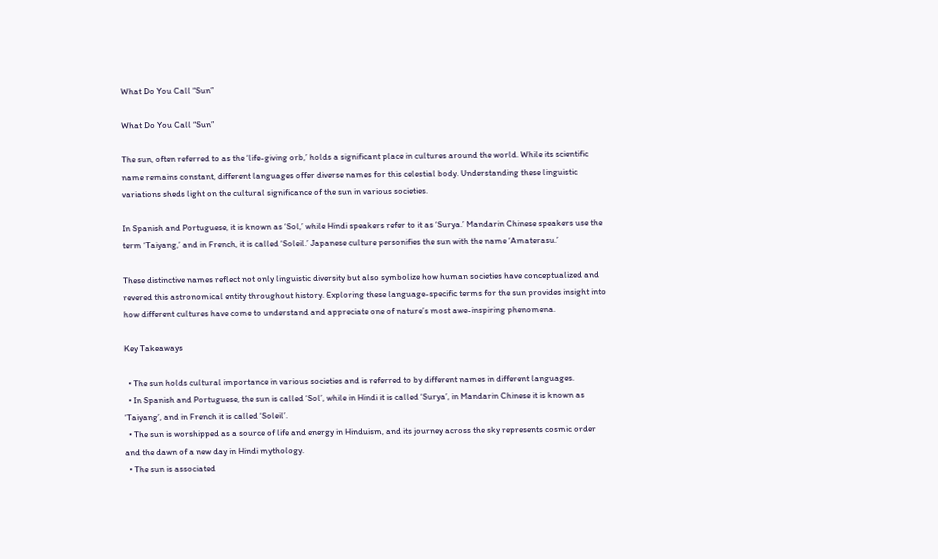What Do You Call “Sun”

What Do You Call “Sun”

The sun, often referred to as the ‘life-giving orb,’ holds a significant place in cultures around the world. While its scientific name remains constant, different languages offer diverse names for this celestial body. Understanding these linguistic variations sheds light on the cultural significance of the sun in various societies.

In Spanish and Portuguese, it is known as ‘Sol,’ while Hindi speakers refer to it as ‘Surya.’ Mandarin Chinese speakers use the term ‘Taiyang,’ and in French, it is called ‘Soleil.’ Japanese culture personifies the sun with the name ‘Amaterasu.’

These distinctive names reflect not only linguistic diversity but also symbolize how human societies have conceptualized and revered this astronomical entity throughout history. Exploring these language-specific terms for the sun provides insight into how different cultures have come to understand and appreciate one of nature’s most awe-inspiring phenomena.

Key Takeaways

  • The sun holds cultural importance in various societies and is referred to by different names in different languages.
  • In Spanish and Portuguese, the sun is called ‘Sol’, while in Hindi it is called ‘Surya’, in Mandarin Chinese it is known as ‘Taiyang’, and in French it is called ‘Soleil’.
  • The sun is worshipped as a source of life and energy in Hinduism, and its journey across the sky represents cosmic order and the dawn of a new day in Hindi mythology.
  • The sun is associated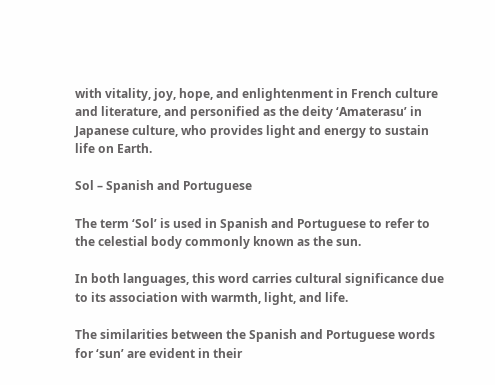with vitality, joy, hope, and enlightenment in French culture and literature, and personified as the deity ‘Amaterasu’ in Japanese culture, who provides light and energy to sustain life on Earth.

Sol – Spanish and Portuguese

The term ‘Sol’ is used in Spanish and Portuguese to refer to the celestial body commonly known as the sun.

In both languages, this word carries cultural significance due to its association with warmth, light, and life.

The similarities between the Spanish and Portuguese words for ‘sun’ are evident in their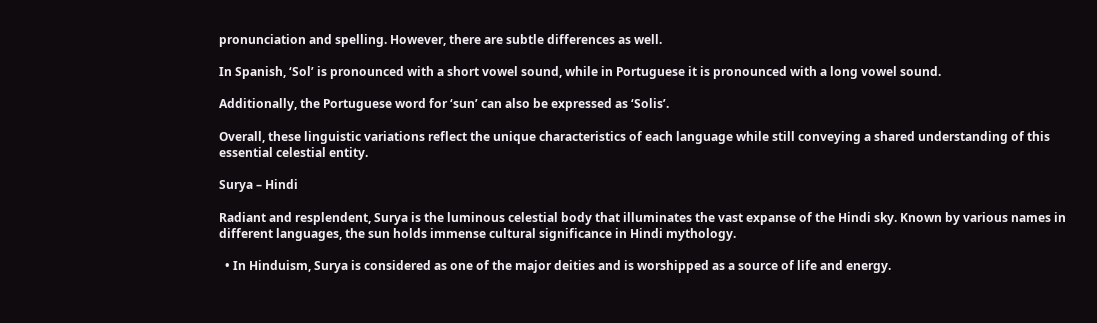pronunciation and spelling. However, there are subtle differences as well.

In Spanish, ‘Sol’ is pronounced with a short vowel sound, while in Portuguese it is pronounced with a long vowel sound.

Additionally, the Portuguese word for ‘sun’ can also be expressed as ‘Solis’.

Overall, these linguistic variations reflect the unique characteristics of each language while still conveying a shared understanding of this essential celestial entity.

Surya – Hindi

Radiant and resplendent, Surya is the luminous celestial body that illuminates the vast expanse of the Hindi sky. Known by various names in different languages, the sun holds immense cultural significance in Hindi mythology.

  • In Hinduism, Surya is considered as one of the major deities and is worshipped as a source of life and energy.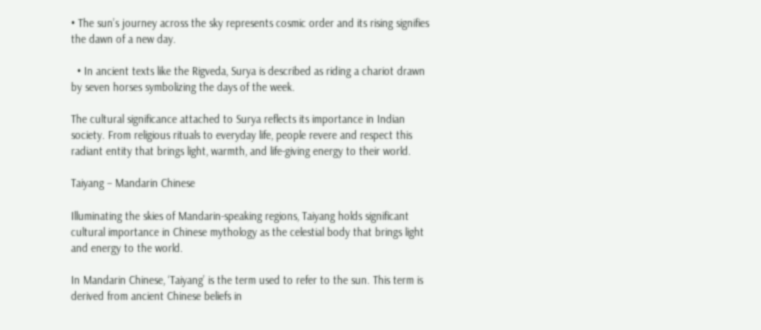• The sun’s journey across the sky represents cosmic order and its rising signifies the dawn of a new day.

  • In ancient texts like the Rigveda, Surya is described as riding a chariot drawn by seven horses symbolizing the days of the week.

The cultural significance attached to Surya reflects its importance in Indian society. From religious rituals to everyday life, people revere and respect this radiant entity that brings light, warmth, and life-giving energy to their world.

Taiyang – Mandarin Chinese

Illuminating the skies of Mandarin-speaking regions, Taiyang holds significant cultural importance in Chinese mythology as the celestial body that brings light and energy to the world.

In Mandarin Chinese, ‘Taiyang’ is the term used to refer to the sun. This term is derived from ancient Chinese beliefs in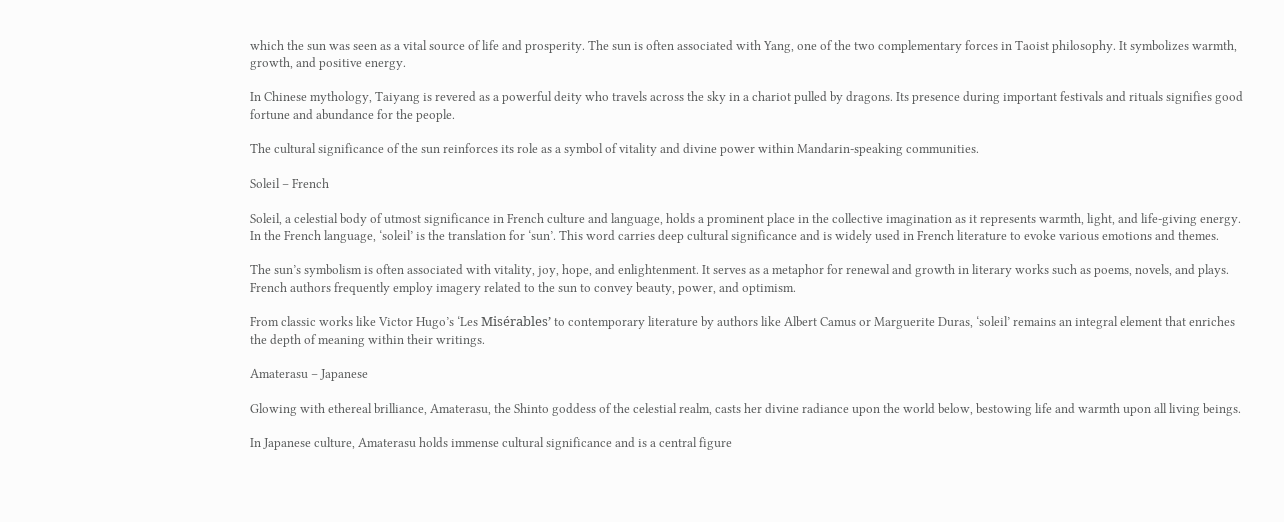which the sun was seen as a vital source of life and prosperity. The sun is often associated with Yang, one of the two complementary forces in Taoist philosophy. It symbolizes warmth, growth, and positive energy.

In Chinese mythology, Taiyang is revered as a powerful deity who travels across the sky in a chariot pulled by dragons. Its presence during important festivals and rituals signifies good fortune and abundance for the people.

The cultural significance of the sun reinforces its role as a symbol of vitality and divine power within Mandarin-speaking communities.

Soleil – French

Soleil, a celestial body of utmost significance in French culture and language, holds a prominent place in the collective imagination as it represents warmth, light, and life-giving energy. In the French language, ‘soleil’ is the translation for ‘sun’. This word carries deep cultural significance and is widely used in French literature to evoke various emotions and themes.

The sun’s symbolism is often associated with vitality, joy, hope, and enlightenment. It serves as a metaphor for renewal and growth in literary works such as poems, novels, and plays. French authors frequently employ imagery related to the sun to convey beauty, power, and optimism.

From classic works like Victor Hugo’s ‘Les Misérables’ to contemporary literature by authors like Albert Camus or Marguerite Duras, ‘soleil’ remains an integral element that enriches the depth of meaning within their writings.

Amaterasu – Japanese

Glowing with ethereal brilliance, Amaterasu, the Shinto goddess of the celestial realm, casts her divine radiance upon the world below, bestowing life and warmth upon all living beings.

In Japanese culture, Amaterasu holds immense cultural significance and is a central figure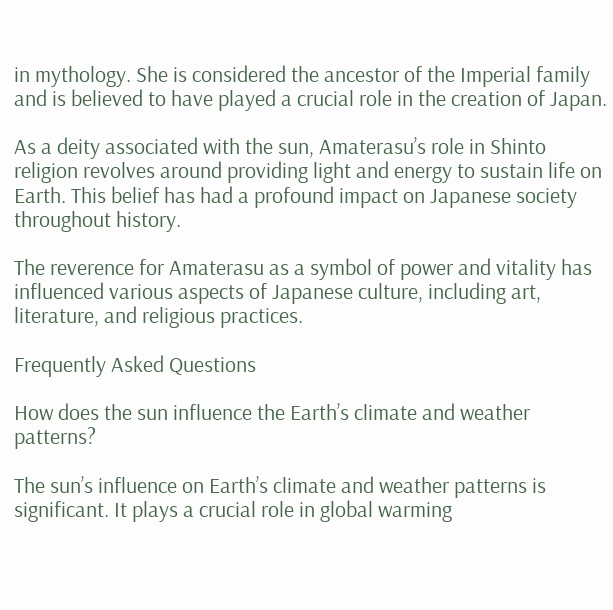in mythology. She is considered the ancestor of the Imperial family and is believed to have played a crucial role in the creation of Japan.

As a deity associated with the sun, Amaterasu’s role in Shinto religion revolves around providing light and energy to sustain life on Earth. This belief has had a profound impact on Japanese society throughout history.

The reverence for Amaterasu as a symbol of power and vitality has influenced various aspects of Japanese culture, including art, literature, and religious practices.

Frequently Asked Questions

How does the sun influence the Earth’s climate and weather patterns?

The sun’s influence on Earth’s climate and weather patterns is significant. It plays a crucial role in global warming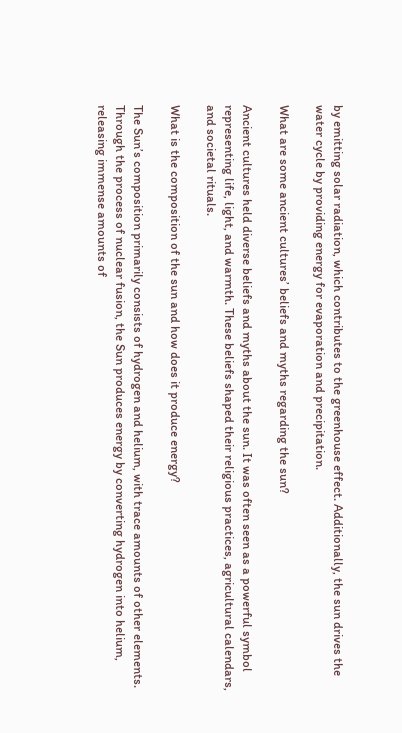by emitting solar radiation, which contributes to the greenhouse effect. Additionally, the sun drives the water cycle by providing energy for evaporation and precipitation.

What are some ancient cultures’ beliefs and myths regarding the sun?

Ancient cultures held diverse beliefs and myths about the sun. It was often seen as a powerful symbol representing life, light, and warmth. These beliefs shaped their religious practices, agricultural calendars, and societal rituals.

What is the composition of the sun and how does it produce energy?

The Sun’s composition primarily consists of hydrogen and helium, with trace amounts of other elements. Through the process of nuclear fusion, the Sun produces energy by converting hydrogen into helium, releasing immense amounts of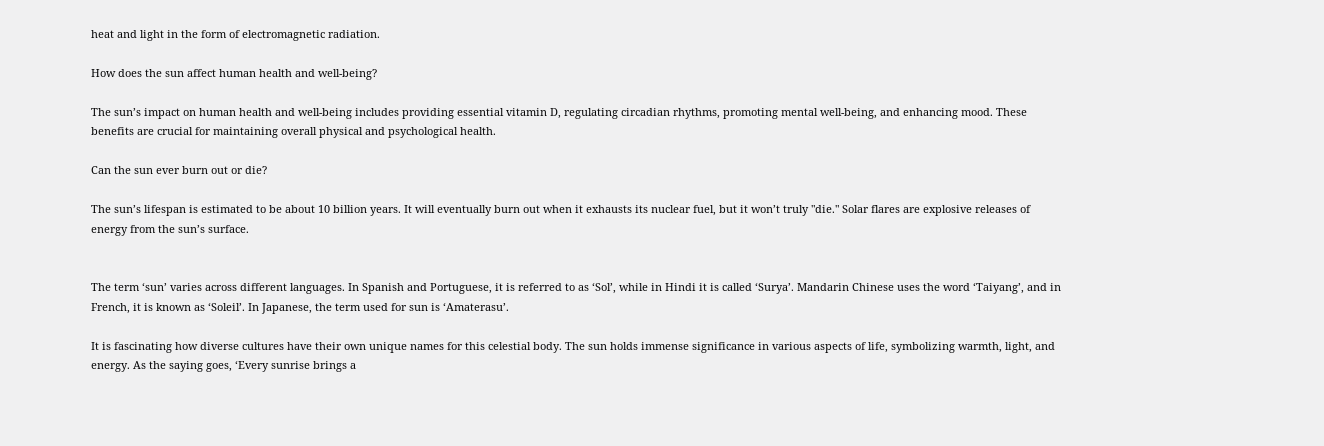heat and light in the form of electromagnetic radiation.

How does the sun affect human health and well-being?

The sun’s impact on human health and well-being includes providing essential vitamin D, regulating circadian rhythms, promoting mental well-being, and enhancing mood. These benefits are crucial for maintaining overall physical and psychological health.

Can the sun ever burn out or die?

The sun’s lifespan is estimated to be about 10 billion years. It will eventually burn out when it exhausts its nuclear fuel, but it won’t truly "die." Solar flares are explosive releases of energy from the sun’s surface.


The term ‘sun’ varies across different languages. In Spanish and Portuguese, it is referred to as ‘Sol’, while in Hindi it is called ‘Surya’. Mandarin Chinese uses the word ‘Taiyang’, and in French, it is known as ‘Soleil’. In Japanese, the term used for sun is ‘Amaterasu’.

It is fascinating how diverse cultures have their own unique names for this celestial body. The sun holds immense significance in various aspects of life, symbolizing warmth, light, and energy. As the saying goes, ‘Every sunrise brings a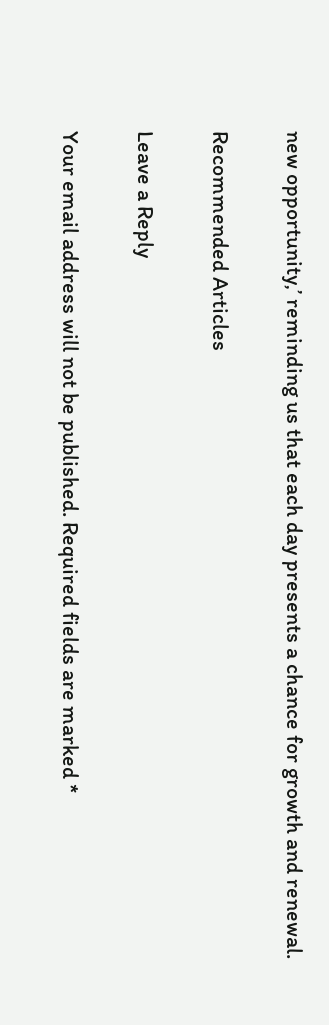new opportunity,’ reminding us that each day presents a chance for growth and renewal.

Recommended Articles

Leave a Reply

Your email address will not be published. Required fields are marked *